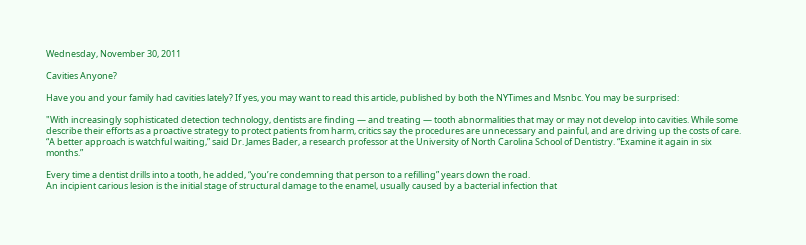Wednesday, November 30, 2011

Cavities Anyone?

Have you and your family had cavities lately? If yes, you may want to read this article, published by both the NYTimes and Msnbc. You may be surprised:

"With increasingly sophisticated detection technology, dentists are finding — and treating — tooth abnormalities that may or may not develop into cavities. While some describe their efforts as a proactive strategy to protect patients from harm, critics say the procedures are unnecessary and painful, and are driving up the costs of care.
“A better approach is watchful waiting,” said Dr. James Bader, a research professor at the University of North Carolina School of Dentistry. “Examine it again in six months.”

Every time a dentist drills into a tooth, he added, “you’re condemning that person to a refilling” years down the road.
An incipient carious lesion is the initial stage of structural damage to the enamel, usually caused by a bacterial infection that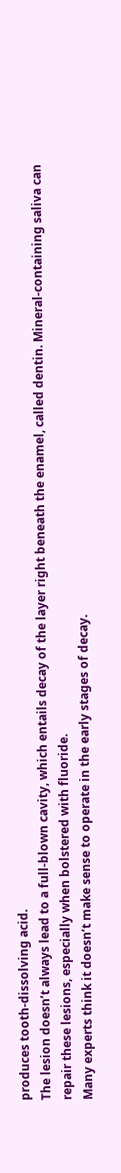produces tooth-dissolving acid.
The lesion doesn’t always lead to a full-blown cavity, which entails decay of the layer right beneath the enamel, called dentin. Mineral-containing saliva can repair these lesions, especially when bolstered with fluoride.
Many experts think it doesn’t make sense to operate in the early stages of decay.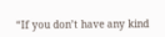“If you don’t have any kind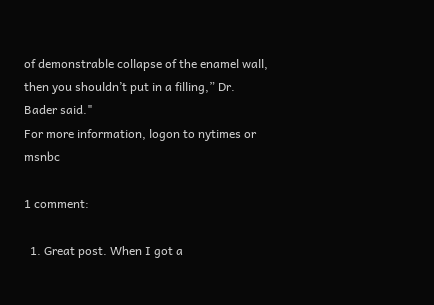of demonstrable collapse of the enamel wall, then you shouldn’t put in a filling,” Dr. Bader said."
For more information, logon to nytimes or msnbc

1 comment:

  1. Great post. When I got a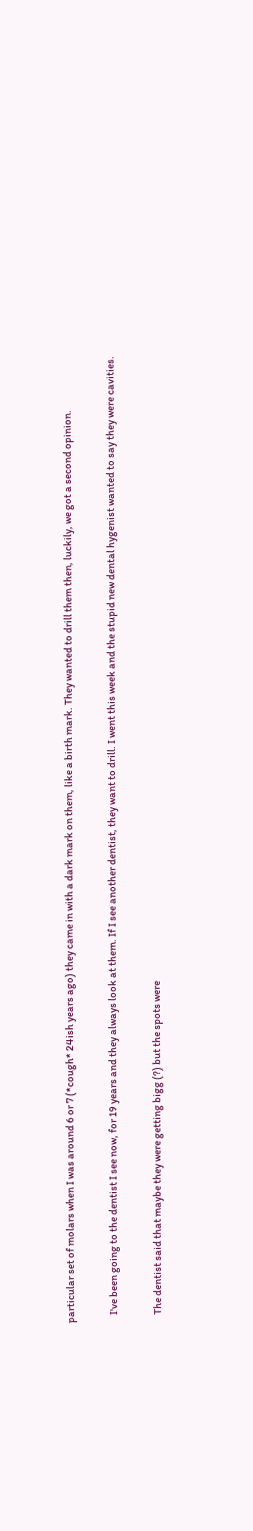particular set of molars when I was around 6 or 7 (*cough* 24ish years ago) they came in with a dark mark on them, like a birth mark. They wanted to drill them then, luckily, we got a second opinion.

    I've been going to the dentist I see now, for 19 years and they always look at them. If I see another dentist, they want to drill. I went this week and the stupid new dental hygenist wanted to say they were cavities.

    The dentist said that maybe they were getting bigg (?) but the spots were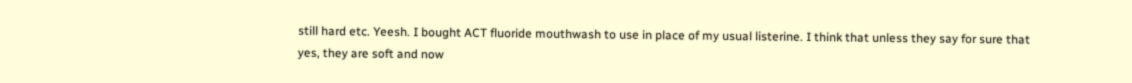still hard etc. Yeesh. I bought ACT fluoride mouthwash to use in place of my usual listerine. I think that unless they say for sure that yes, they are soft and now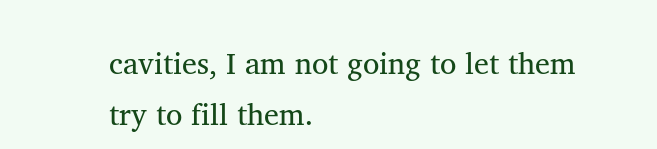cavities, I am not going to let them try to fill them.